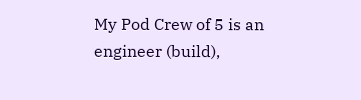My Pod Crew of 5 is an engineer (build),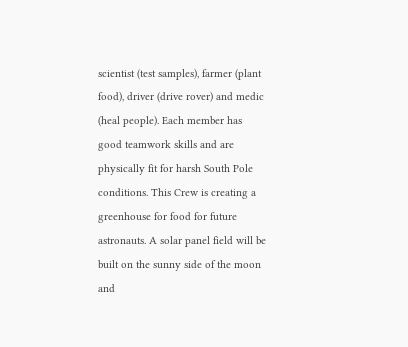scientist (test samples), farmer (plant food), driver (drive rover) and medic (heal people). Each member has good teamwork skills and are physically fit for harsh South Pole conditions. This Crew is creating a greenhouse for food for future astronauts. A solar panel field will be built on the sunny side of the moon and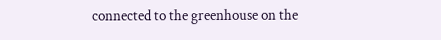connected to the greenhouse on the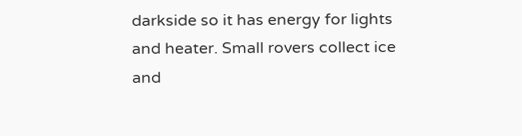darkside so it has energy for lights and heater. Small rovers collect ice and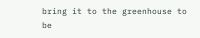bring it to the greenhouse to be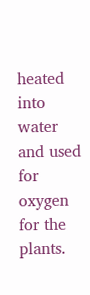heated into water and used for oxygen for the plants.